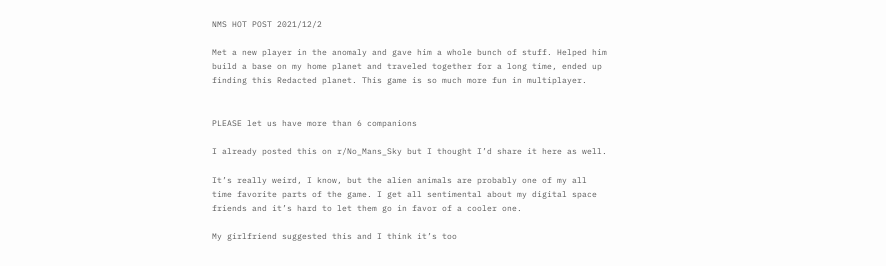NMS HOT POST 2021/12/2

Met a new player in the anomaly and gave him a whole bunch of stuff. Helped him build a base on my home planet and traveled together for a long time, ended up finding this Redacted planet. This game is so much more fun in multiplayer.


PLEASE let us have more than 6 companions

I already posted this on r/No_Mans_Sky but I thought I’d share it here as well.

It’s really weird, I know, but the alien animals are probably one of my all time favorite parts of the game. I get all sentimental about my digital space friends and it’s hard to let them go in favor of a cooler one.

My girlfriend suggested this and I think it’s too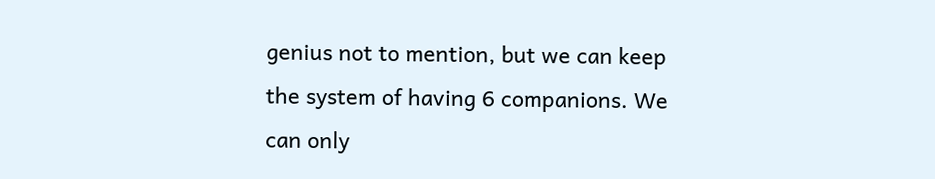genius not to mention, but we can keep the system of having 6 companions. We can only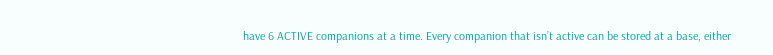have 6 ACTIVE companions at a time. Every companion that isn’t active can be stored at a base, either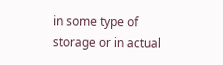in some type of storage or in actual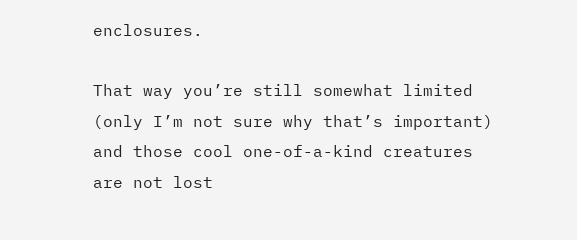enclosures.

That way you’re still somewhat limited (only I’m not sure why that’s important) and those cool one-of-a-kind creatures are not lost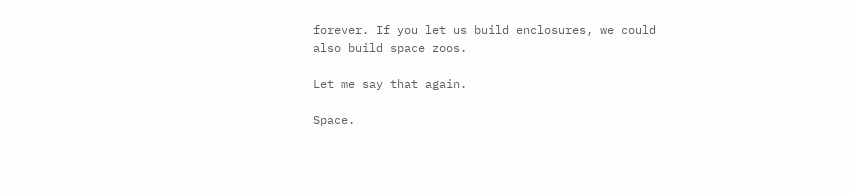forever. If you let us build enclosures, we could also build space zoos.

Let me say that again.

Space.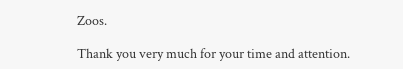Zoos.

Thank you very much for your time and attention.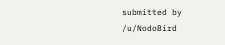submitted by /u/NodoBird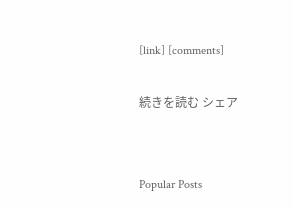[link] [comments]

続きを読む シェア


Popular Posts